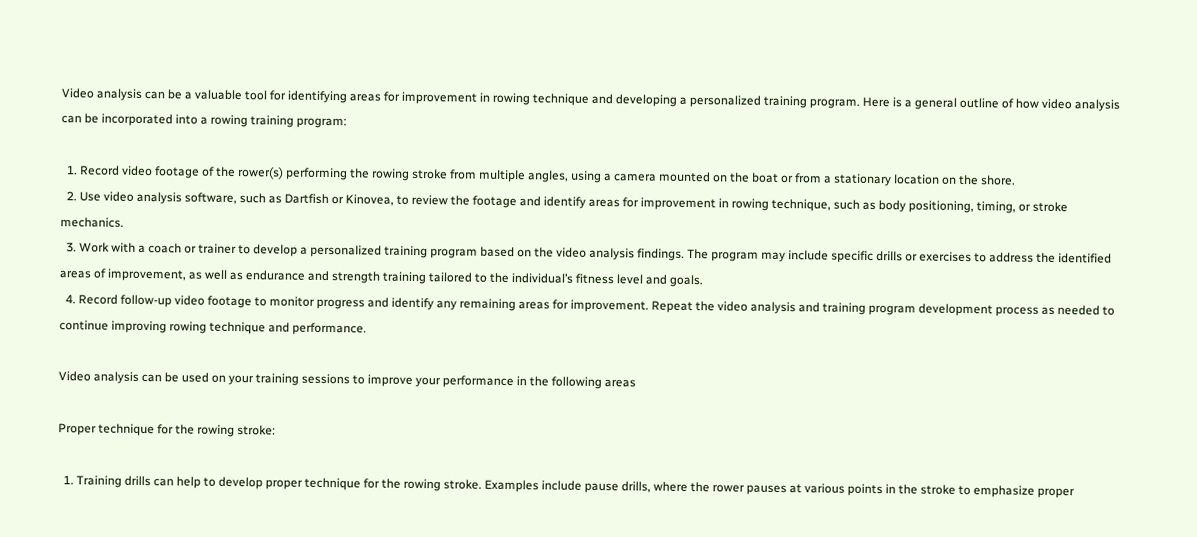Video analysis can be a valuable tool for identifying areas for improvement in rowing technique and developing a personalized training program. Here is a general outline of how video analysis can be incorporated into a rowing training program:

  1. Record video footage of the rower(s) performing the rowing stroke from multiple angles, using a camera mounted on the boat or from a stationary location on the shore.
  2. Use video analysis software, such as Dartfish or Kinovea, to review the footage and identify areas for improvement in rowing technique, such as body positioning, timing, or stroke mechanics.
  3. Work with a coach or trainer to develop a personalized training program based on the video analysis findings. The program may include specific drills or exercises to address the identified areas of improvement, as well as endurance and strength training tailored to the individual’s fitness level and goals.
  4. Record follow-up video footage to monitor progress and identify any remaining areas for improvement. Repeat the video analysis and training program development process as needed to continue improving rowing technique and performance.

Video analysis can be used on your training sessions to improve your performance in the following areas

Proper technique for the rowing stroke:

  1. Training drills can help to develop proper technique for the rowing stroke. Examples include pause drills, where the rower pauses at various points in the stroke to emphasize proper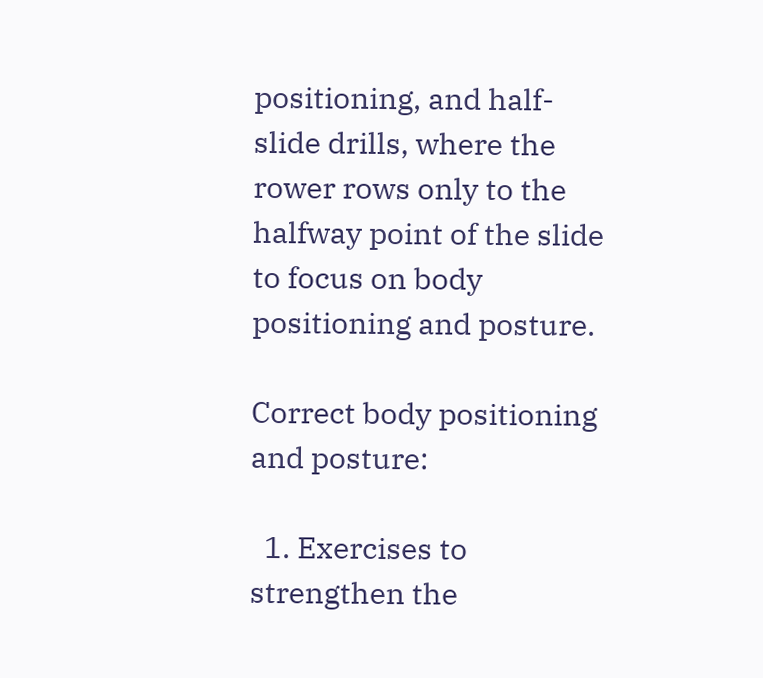positioning, and half-slide drills, where the rower rows only to the halfway point of the slide to focus on body positioning and posture.

Correct body positioning and posture:

  1. Exercises to strengthen the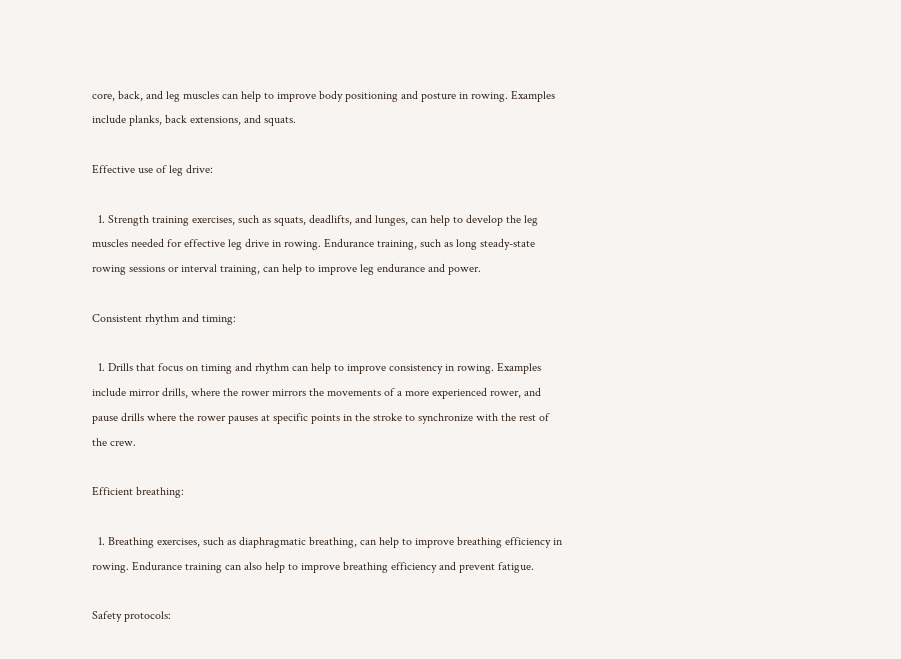core, back, and leg muscles can help to improve body positioning and posture in rowing. Examples include planks, back extensions, and squats.

Effective use of leg drive:

  1. Strength training exercises, such as squats, deadlifts, and lunges, can help to develop the leg muscles needed for effective leg drive in rowing. Endurance training, such as long steady-state rowing sessions or interval training, can help to improve leg endurance and power.

Consistent rhythm and timing:

  1. Drills that focus on timing and rhythm can help to improve consistency in rowing. Examples include mirror drills, where the rower mirrors the movements of a more experienced rower, and pause drills where the rower pauses at specific points in the stroke to synchronize with the rest of the crew.

Efficient breathing:

  1. Breathing exercises, such as diaphragmatic breathing, can help to improve breathing efficiency in rowing. Endurance training can also help to improve breathing efficiency and prevent fatigue.

Safety protocols: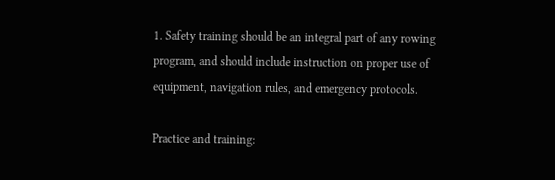1. Safety training should be an integral part of any rowing program, and should include instruction on proper use of equipment, navigation rules, and emergency protocols.

Practice and training: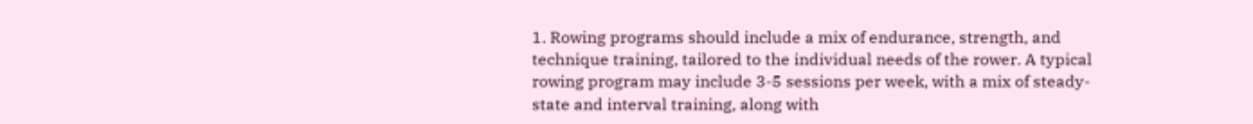1. Rowing programs should include a mix of endurance, strength, and technique training, tailored to the individual needs of the rower. A typical rowing program may include 3-5 sessions per week, with a mix of steady-state and interval training, along with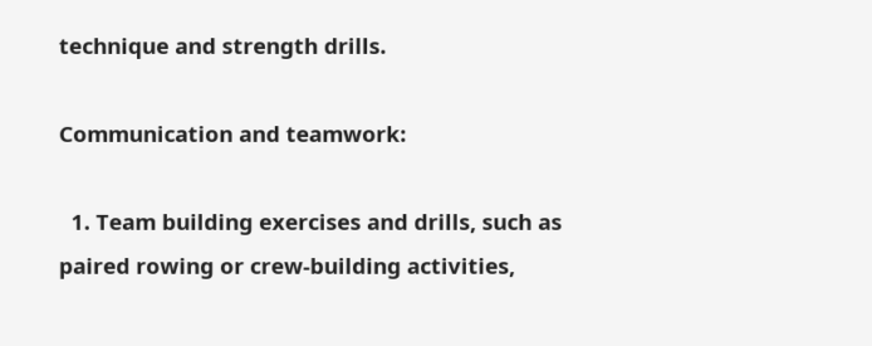technique and strength drills.

Communication and teamwork:

  1. Team building exercises and drills, such as paired rowing or crew-building activities,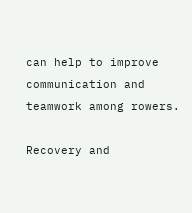can help to improve communication and teamwork among rowers.

Recovery and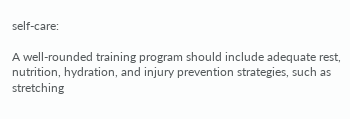self-care:

A well-rounded training program should include adequate rest, nutrition, hydration, and injury prevention strategies, such as stretching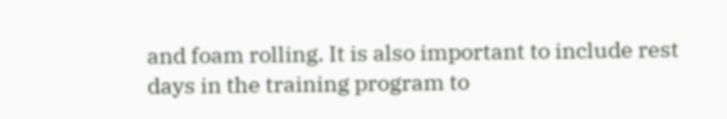and foam rolling. It is also important to include rest days in the training program to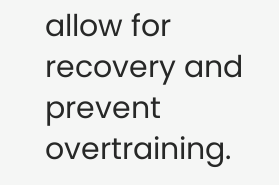allow for recovery and prevent overtraining.